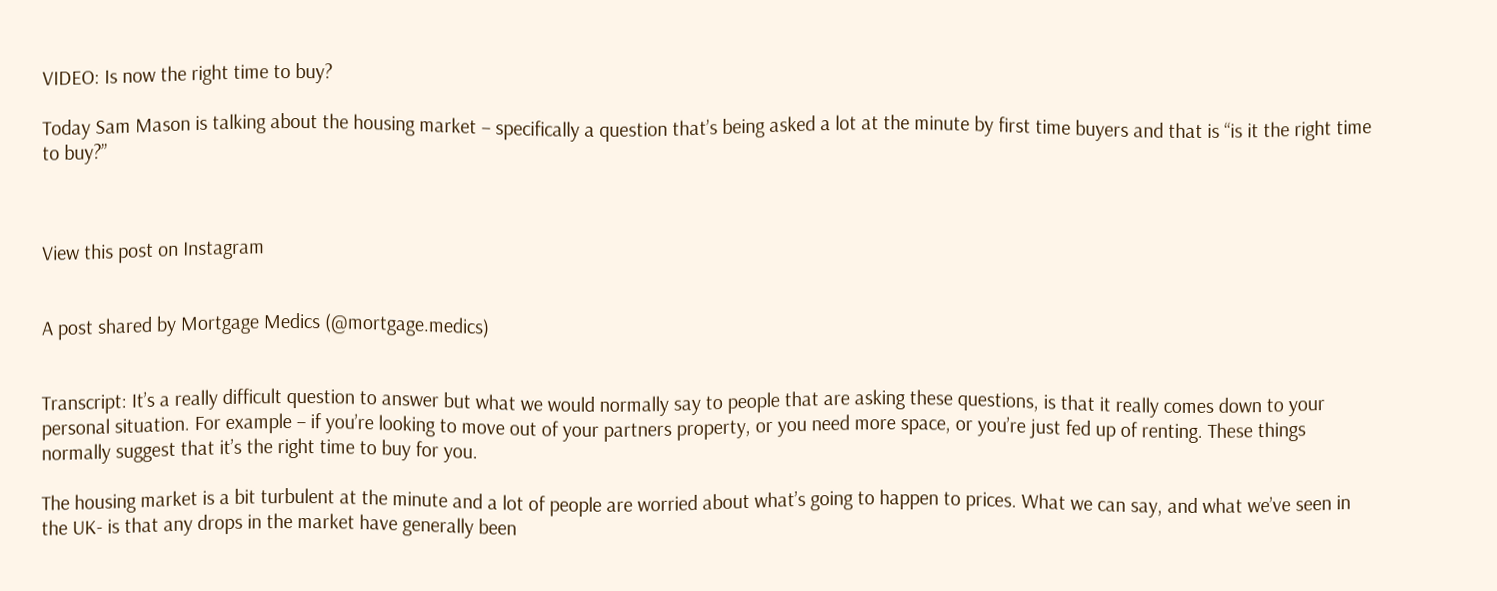VIDEO: Is now the right time to buy?

Today Sam Mason is talking about the housing market – specifically a question that’s being asked a lot at the minute by first time buyers and that is “is it the right time to buy?”



View this post on Instagram


A post shared by Mortgage Medics (@mortgage.medics)


Transcript: It’s a really difficult question to answer but what we would normally say to people that are asking these questions, is that it really comes down to your personal situation. For example – if you’re looking to move out of your partners property, or you need more space, or you’re just fed up of renting. These things normally suggest that it’s the right time to buy for you.

The housing market is a bit turbulent at the minute and a lot of people are worried about what’s going to happen to prices. What we can say, and what we’ve seen in the UK- is that any drops in the market have generally been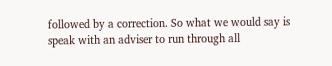followed by a correction. So what we would say is speak with an adviser to run through all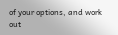of your options, and work out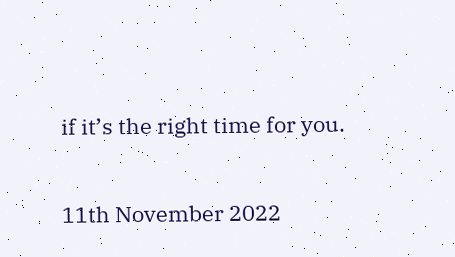if it’s the right time for you.

11th November 2022